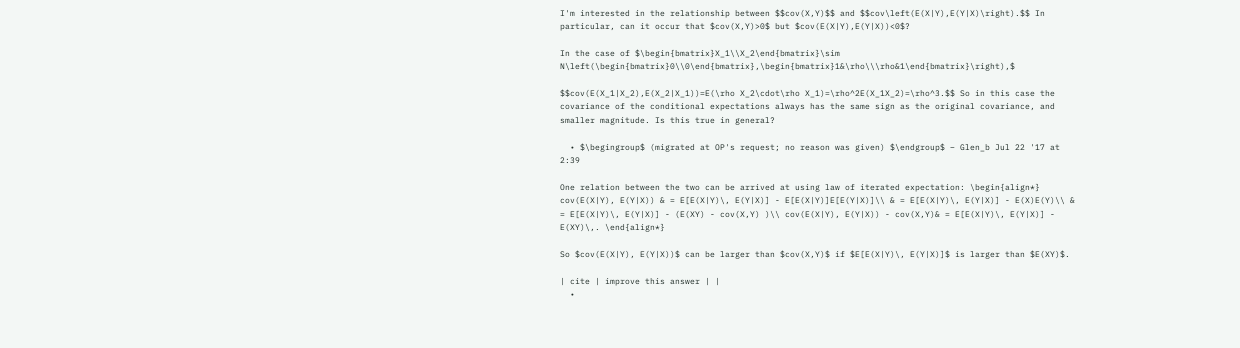I'm interested in the relationship between $$cov(X,Y)$$ and $$cov\left(E(X|Y),E(Y|X)\right).$$ In particular, can it occur that $cov(X,Y)>0$ but $cov(E(X|Y),E(Y|X))<0$?

In the case of $\begin{bmatrix}X_1\\X_2\end{bmatrix}\sim N\left(\begin{bmatrix}0\\0\end{bmatrix},\begin{bmatrix}1&\rho\\\rho&1\end{bmatrix}\right),$

$$cov(E(X_1|X_2),E(X_2|X_1))=E(\rho X_2\cdot\rho X_1)=\rho^2E(X_1X_2)=\rho^3.$$ So in this case the covariance of the conditional expectations always has the same sign as the original covariance, and smaller magnitude. Is this true in general?

  • $\begingroup$ (migrated at OP's request; no reason was given) $\endgroup$ – Glen_b Jul 22 '17 at 2:39

One relation between the two can be arrived at using law of iterated expectation: \begin{align*} cov(E(X|Y), E(Y|X)) & = E[E(X|Y)\, E(Y|X)] - E[E(X|Y)]E[E(Y|X)]\\ & = E[E(X|Y)\, E(Y|X)] - E(X)E(Y)\\ & = E[E(X|Y)\, E(Y|X)] - (E(XY) - cov(X,Y) )\\ cov(E(X|Y), E(Y|X)) - cov(X,Y)& = E[E(X|Y)\, E(Y|X)] - E(XY)\,. \end{align*}

So $cov(E(X|Y), E(Y|X))$ can be larger than $cov(X,Y)$ if $E[E(X|Y)\, E(Y|X)]$ is larger than $E(XY)$.

| cite | improve this answer | |
  •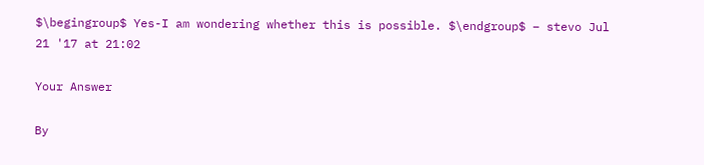$\begingroup$ Yes-I am wondering whether this is possible. $\endgroup$ – stevo Jul 21 '17 at 21:02

Your Answer

By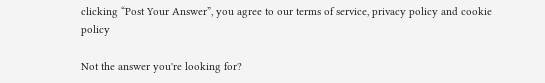clicking “Post Your Answer”, you agree to our terms of service, privacy policy and cookie policy

Not the answer you're looking for?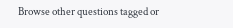Browse other questions tagged or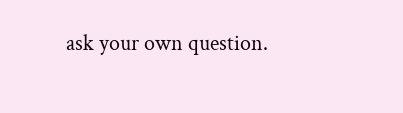ask your own question.